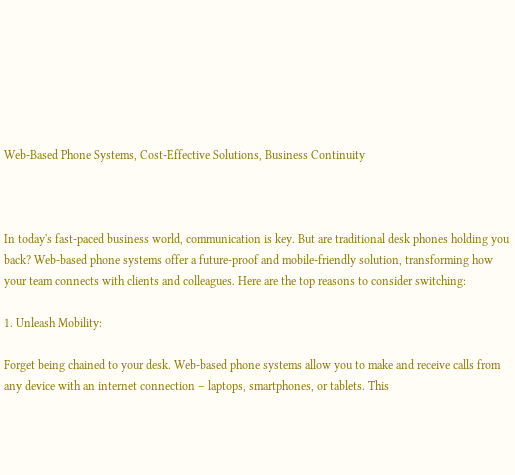Web-Based Phone Systems, Cost-Effective Solutions, Business Continuity



In today's fast-paced business world, communication is key. But are traditional desk phones holding you back? Web-based phone systems offer a future-proof and mobile-friendly solution, transforming how your team connects with clients and colleagues. Here are the top reasons to consider switching:

1. Unleash Mobility:

Forget being chained to your desk. Web-based phone systems allow you to make and receive calls from any device with an internet connection – laptops, smartphones, or tablets. This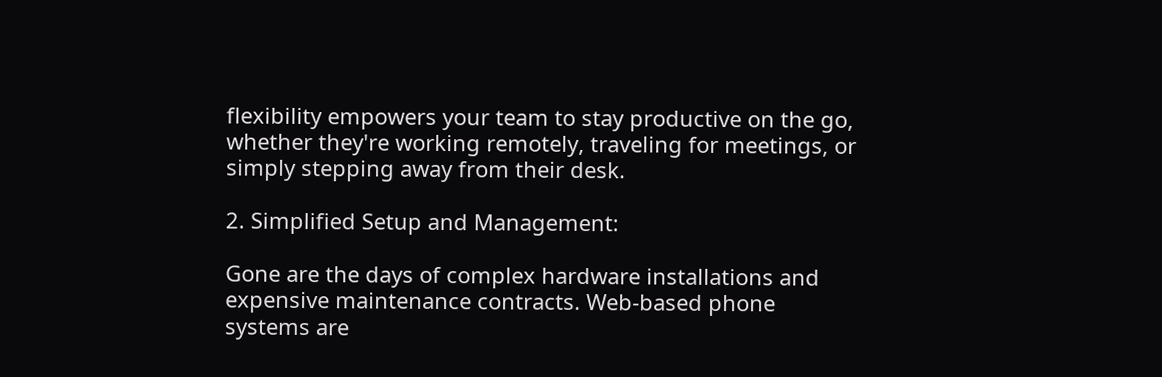flexibility empowers your team to stay productive on the go, whether they're working remotely, traveling for meetings, or simply stepping away from their desk.

2. Simplified Setup and Management:

Gone are the days of complex hardware installations and expensive maintenance contracts. Web-based phone systems are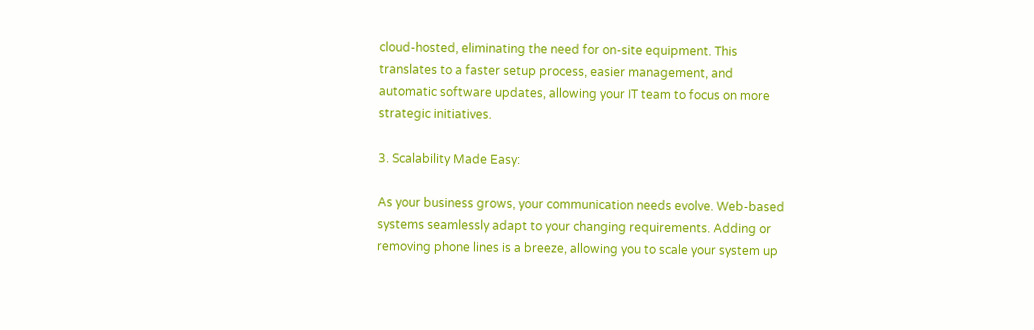cloud-hosted, eliminating the need for on-site equipment. This translates to a faster setup process, easier management, and automatic software updates, allowing your IT team to focus on more strategic initiatives.

3. Scalability Made Easy:

As your business grows, your communication needs evolve. Web-based systems seamlessly adapt to your changing requirements. Adding or removing phone lines is a breeze, allowing you to scale your system up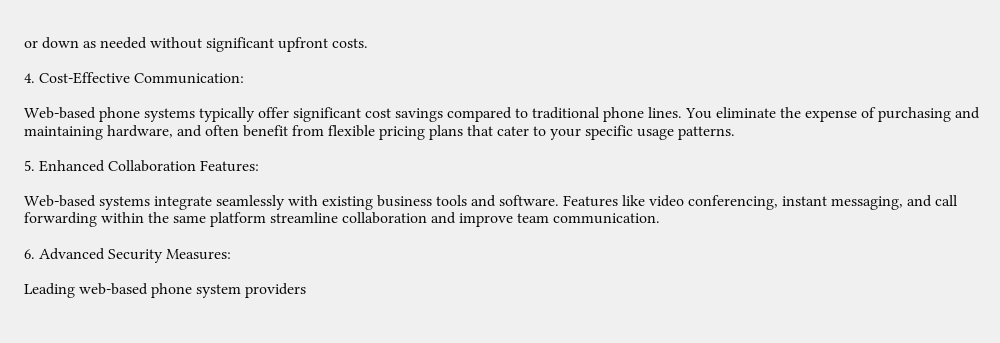or down as needed without significant upfront costs.

4. Cost-Effective Communication:

Web-based phone systems typically offer significant cost savings compared to traditional phone lines. You eliminate the expense of purchasing and maintaining hardware, and often benefit from flexible pricing plans that cater to your specific usage patterns.

5. Enhanced Collaboration Features:

Web-based systems integrate seamlessly with existing business tools and software. Features like video conferencing, instant messaging, and call forwarding within the same platform streamline collaboration and improve team communication.

6. Advanced Security Measures:

Leading web-based phone system providers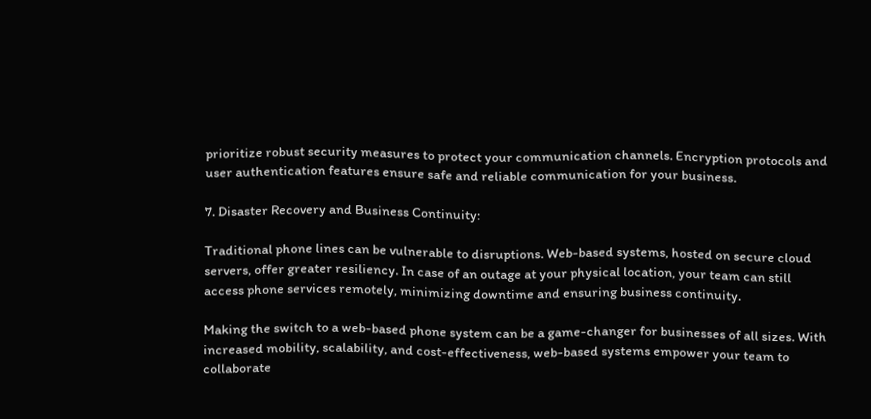prioritize robust security measures to protect your communication channels. Encryption protocols and user authentication features ensure safe and reliable communication for your business.

7. Disaster Recovery and Business Continuity:

Traditional phone lines can be vulnerable to disruptions. Web-based systems, hosted on secure cloud servers, offer greater resiliency. In case of an outage at your physical location, your team can still access phone services remotely, minimizing downtime and ensuring business continuity.

Making the switch to a web-based phone system can be a game-changer for businesses of all sizes. With increased mobility, scalability, and cost-effectiveness, web-based systems empower your team to collaborate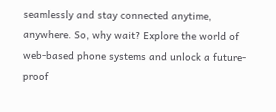seamlessly and stay connected anytime, anywhere. So, why wait? Explore the world of web-based phone systems and unlock a future-proof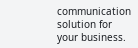communication solution for your business.